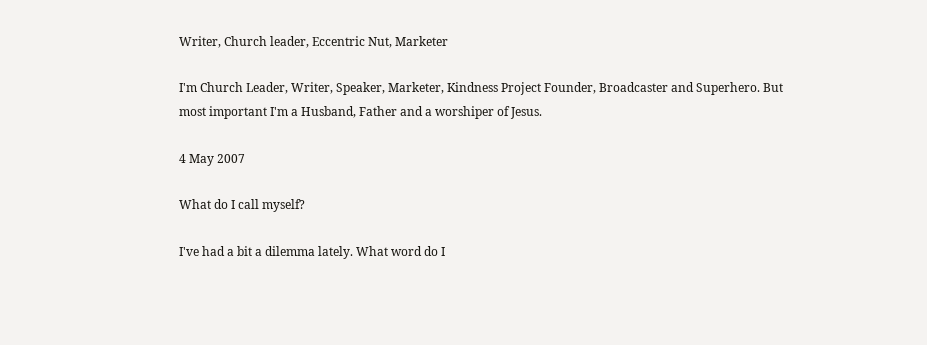Writer, Church leader, Eccentric Nut, Marketer

I'm Church Leader, Writer, Speaker, Marketer, Kindness Project Founder, Broadcaster and Superhero. But most important I'm a Husband, Father and a worshiper of Jesus.

4 May 2007

What do I call myself?

I've had a bit a dilemma lately. What word do I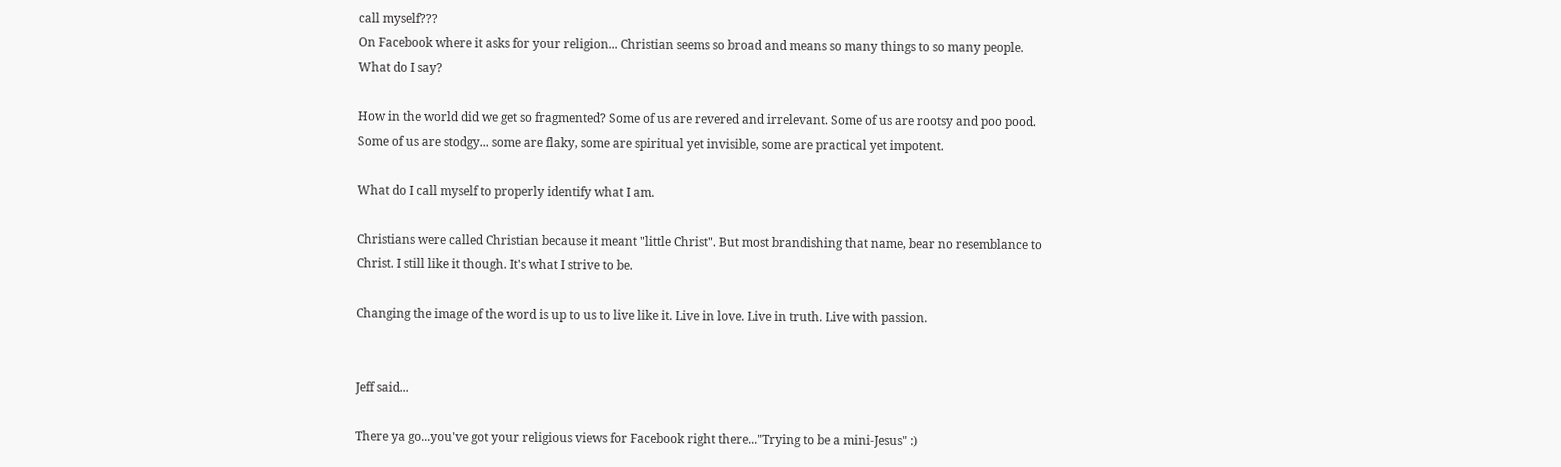call myself???
On Facebook where it asks for your religion... Christian seems so broad and means so many things to so many people. What do I say?

How in the world did we get so fragmented? Some of us are revered and irrelevant. Some of us are rootsy and poo pood. Some of us are stodgy... some are flaky, some are spiritual yet invisible, some are practical yet impotent.

What do I call myself to properly identify what I am.

Christians were called Christian because it meant "little Christ". But most brandishing that name, bear no resemblance to Christ. I still like it though. It's what I strive to be.

Changing the image of the word is up to us to live like it. Live in love. Live in truth. Live with passion.


Jeff said...

There ya go...you've got your religious views for Facebook right there..."Trying to be a mini-Jesus" :)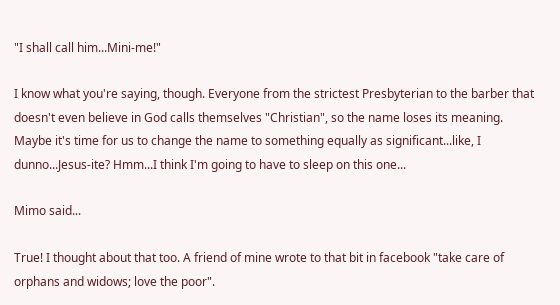"I shall call him...Mini-me!"

I know what you're saying, though. Everyone from the strictest Presbyterian to the barber that doesn't even believe in God calls themselves "Christian", so the name loses its meaning. Maybe it's time for us to change the name to something equally as significant...like, I dunno...Jesus-ite? Hmm...I think I'm going to have to sleep on this one...

Mimo said...

True! I thought about that too. A friend of mine wrote to that bit in facebook "take care of orphans and widows; love the poor".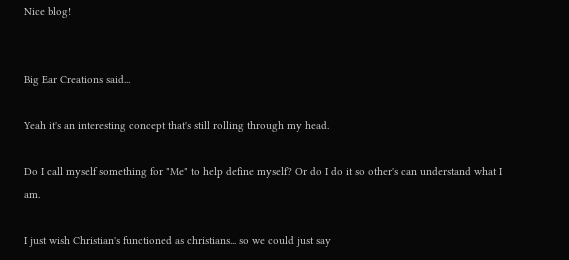Nice blog!


Big Ear Creations said...

Yeah it's an interesting concept that's still rolling through my head.

Do I call myself something for "Me" to help define myself? Or do I do it so other's can understand what I am.

I just wish Christian's functioned as christians... so we could just say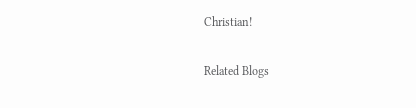Christian!

Related Blogs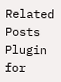Related Posts Plugin for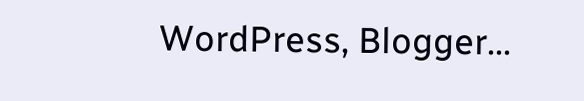WordPress, Blogger...